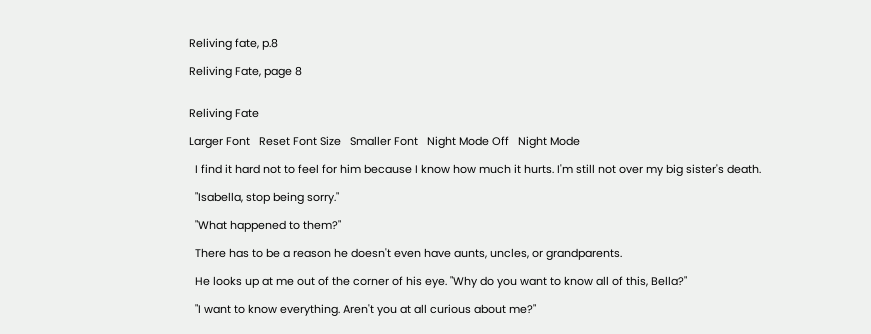Reliving fate, p.8

Reliving Fate, page 8


Reliving Fate

Larger Font   Reset Font Size   Smaller Font   Night Mode Off   Night Mode

  I find it hard not to feel for him because I know how much it hurts. I'm still not over my big sister's death.

  "Isabella, stop being sorry."

  "What happened to them?"

  There has to be a reason he doesn't even have aunts, uncles, or grandparents.

  He looks up at me out of the corner of his eye. "Why do you want to know all of this, Bella?"

  "I want to know everything. Aren't you at all curious about me?"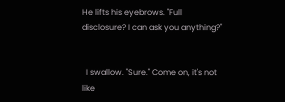He lifts his eyebrows. "Full disclosure? I can ask you anything?"


  I swallow. "Sure." Come on, it's not like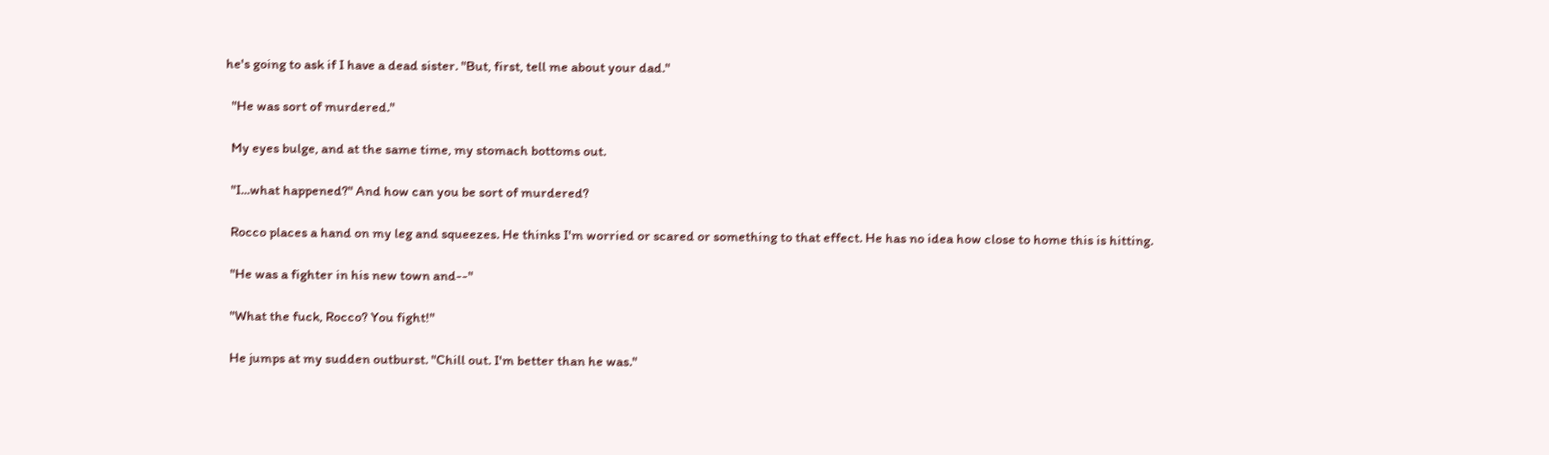he's going to ask if I have a dead sister. "But, first, tell me about your dad."

  "He was sort of murdered."

  My eyes bulge, and at the same time, my stomach bottoms out.

  "I...what happened?" And how can you be sort of murdered?

  Rocco places a hand on my leg and squeezes. He thinks I'm worried or scared or something to that effect. He has no idea how close to home this is hitting.

  "He was a fighter in his new town and--"

  "What the fuck, Rocco? You fight!"

  He jumps at my sudden outburst. "Chill out. I'm better than he was."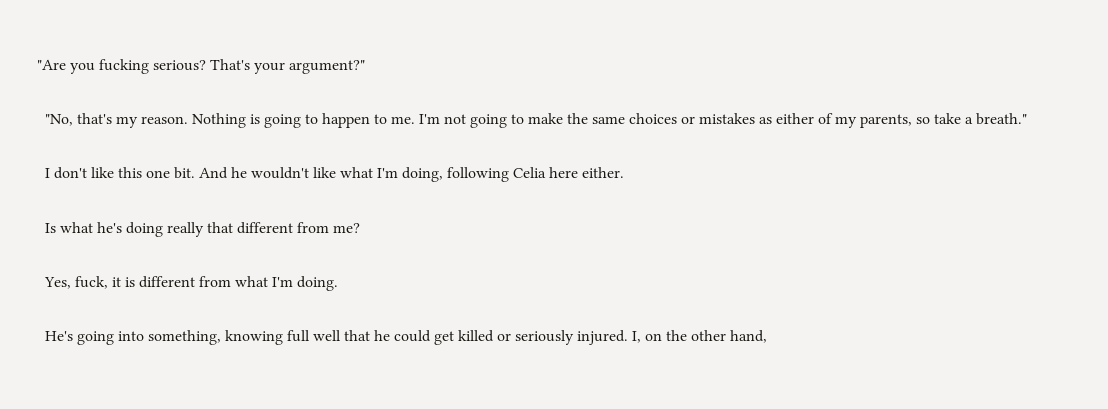"Are you fucking serious? That's your argument?"

  "No, that's my reason. Nothing is going to happen to me. I'm not going to make the same choices or mistakes as either of my parents, so take a breath."

  I don't like this one bit. And he wouldn't like what I'm doing, following Celia here either.

  Is what he's doing really that different from me?

  Yes, fuck, it is different from what I'm doing.

  He's going into something, knowing full well that he could get killed or seriously injured. I, on the other hand,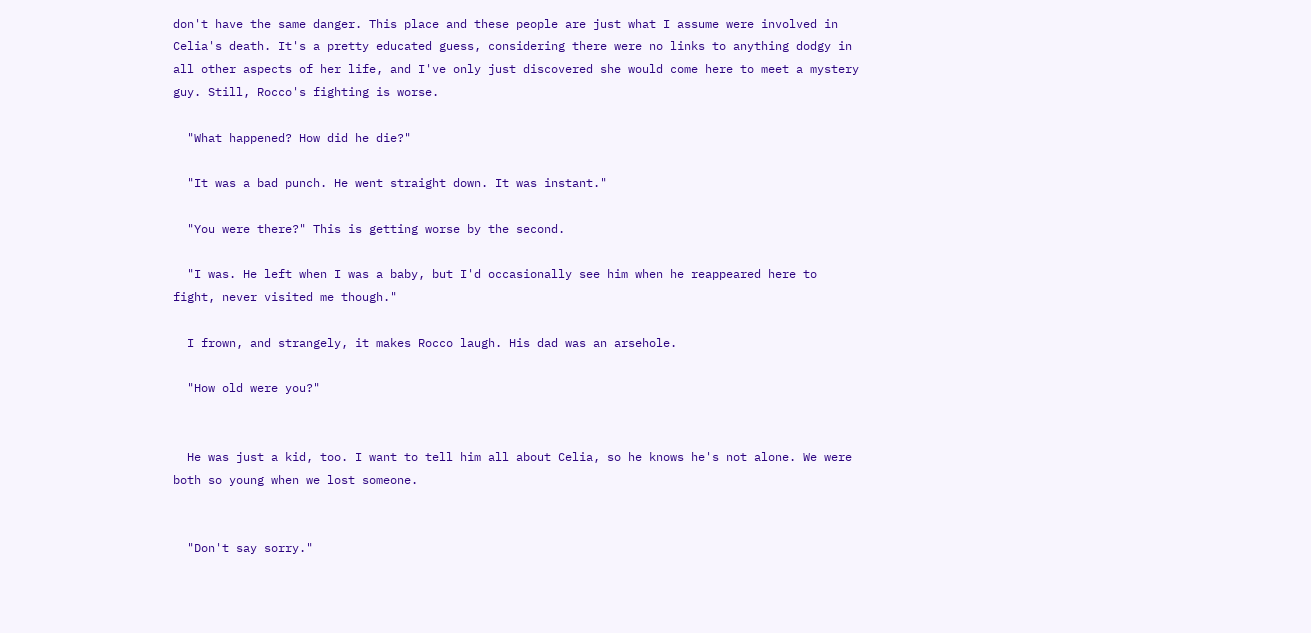don't have the same danger. This place and these people are just what I assume were involved in Celia's death. It's a pretty educated guess, considering there were no links to anything dodgy in all other aspects of her life, and I've only just discovered she would come here to meet a mystery guy. Still, Rocco's fighting is worse.

  "What happened? How did he die?"

  "It was a bad punch. He went straight down. It was instant."

  "You were there?" This is getting worse by the second.

  "I was. He left when I was a baby, but I'd occasionally see him when he reappeared here to fight, never visited me though."

  I frown, and strangely, it makes Rocco laugh. His dad was an arsehole.

  "How old were you?"


  He was just a kid, too. I want to tell him all about Celia, so he knows he's not alone. We were both so young when we lost someone.


  "Don't say sorry."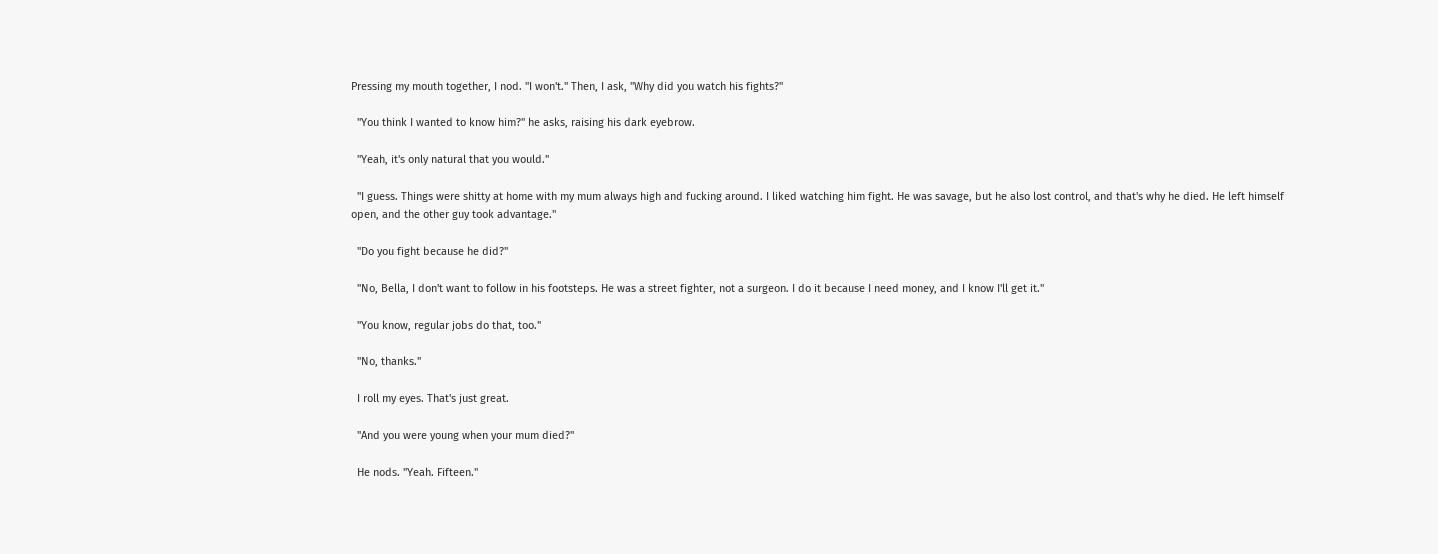Pressing my mouth together, I nod. "I won't." Then, I ask, "Why did you watch his fights?"

  "You think I wanted to know him?" he asks, raising his dark eyebrow.

  "Yeah, it's only natural that you would."

  "I guess. Things were shitty at home with my mum always high and fucking around. I liked watching him fight. He was savage, but he also lost control, and that's why he died. He left himself open, and the other guy took advantage."

  "Do you fight because he did?"

  "No, Bella, I don't want to follow in his footsteps. He was a street fighter, not a surgeon. I do it because I need money, and I know I'll get it."

  "You know, regular jobs do that, too."

  "No, thanks."

  I roll my eyes. That's just great.

  "And you were young when your mum died?"

  He nods. "Yeah. Fifteen."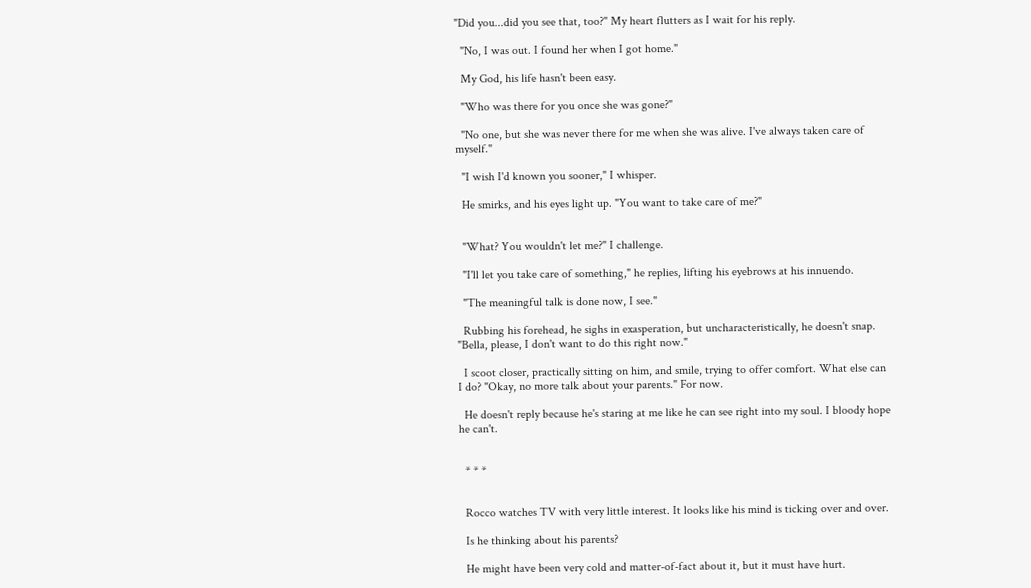"Did you...did you see that, too?" My heart flutters as I wait for his reply.

  "No, I was out. I found her when I got home."

  My God, his life hasn't been easy.

  "Who was there for you once she was gone?"

  "No one, but she was never there for me when she was alive. I've always taken care of myself."

  "I wish I'd known you sooner," I whisper.

  He smirks, and his eyes light up. "You want to take care of me?"


  "What? You wouldn't let me?" I challenge.

  "I'll let you take care of something," he replies, lifting his eyebrows at his innuendo.

  "The meaningful talk is done now, I see."

  Rubbing his forehead, he sighs in exasperation, but uncharacteristically, he doesn't snap. "Bella, please, I don't want to do this right now."

  I scoot closer, practically sitting on him, and smile, trying to offer comfort. What else can I do? "Okay, no more talk about your parents." For now.

  He doesn't reply because he's staring at me like he can see right into my soul. I bloody hope he can't.


  * * *


  Rocco watches TV with very little interest. It looks like his mind is ticking over and over.

  Is he thinking about his parents?

  He might have been very cold and matter-of-fact about it, but it must have hurt.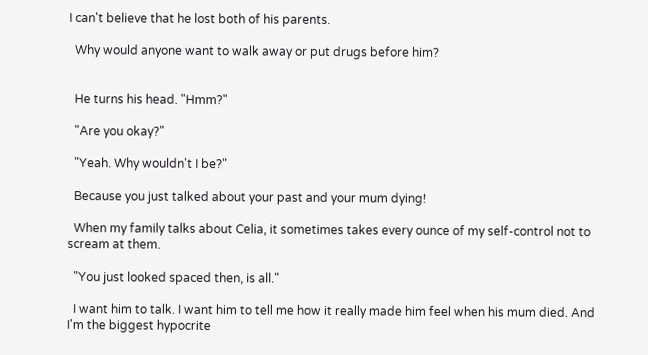I can't believe that he lost both of his parents.

  Why would anyone want to walk away or put drugs before him?


  He turns his head. "Hmm?"

  "Are you okay?"

  "Yeah. Why wouldn't I be?"

  Because you just talked about your past and your mum dying!

  When my family talks about Celia, it sometimes takes every ounce of my self-control not to scream at them.

  "You just looked spaced then, is all."

  I want him to talk. I want him to tell me how it really made him feel when his mum died. And I'm the biggest hypocrite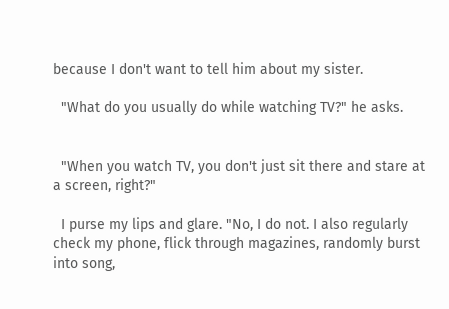because I don't want to tell him about my sister.

  "What do you usually do while watching TV?" he asks.


  "When you watch TV, you don't just sit there and stare at a screen, right?"

  I purse my lips and glare. "No, I do not. I also regularly check my phone, flick through magazines, randomly burst into song,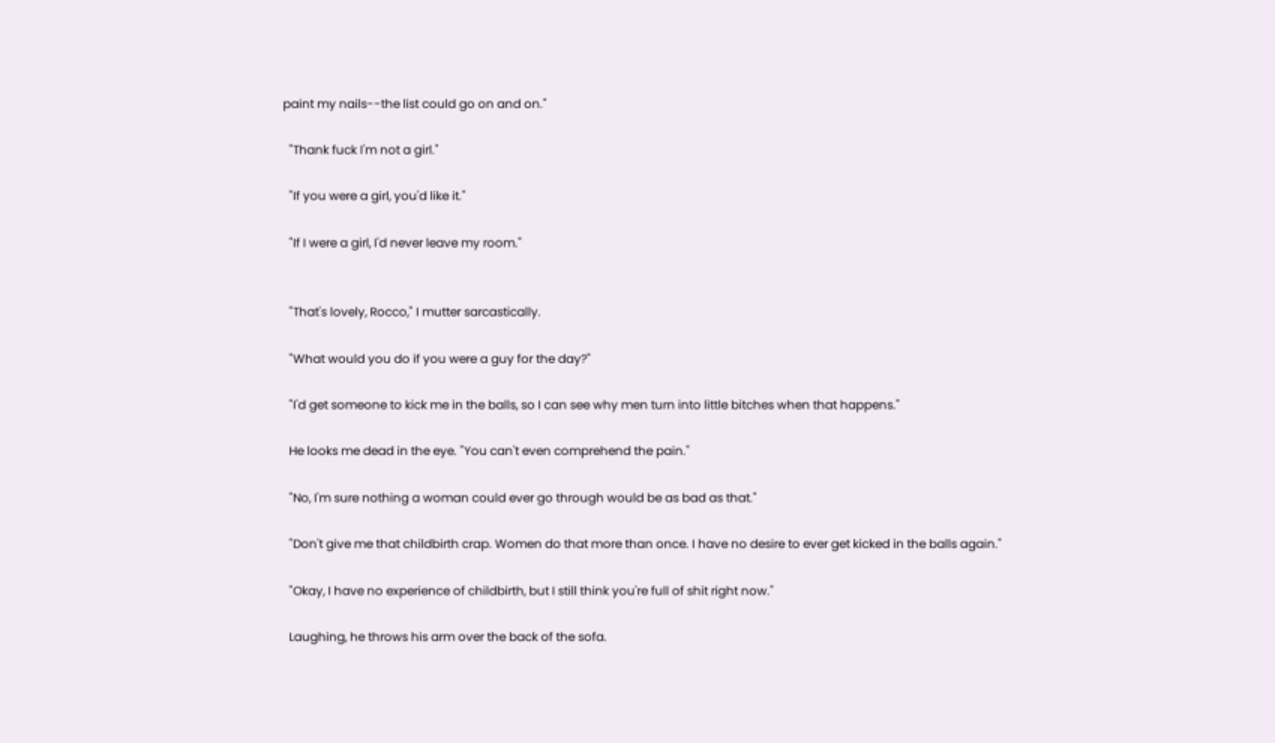paint my nails--the list could go on and on."

  "Thank fuck I'm not a girl."

  "If you were a girl, you'd like it."

  "If I were a girl, I'd never leave my room."


  "That's lovely, Rocco," I mutter sarcastically.

  "What would you do if you were a guy for the day?"

  "I'd get someone to kick me in the balls, so I can see why men turn into little bitches when that happens."

  He looks me dead in the eye. "You can't even comprehend the pain."

  "No, I'm sure nothing a woman could ever go through would be as bad as that."

  "Don't give me that childbirth crap. Women do that more than once. I have no desire to ever get kicked in the balls again."

  "Okay, I have no experience of childbirth, but I still think you're full of shit right now."

  Laughing, he throws his arm over the back of the sofa.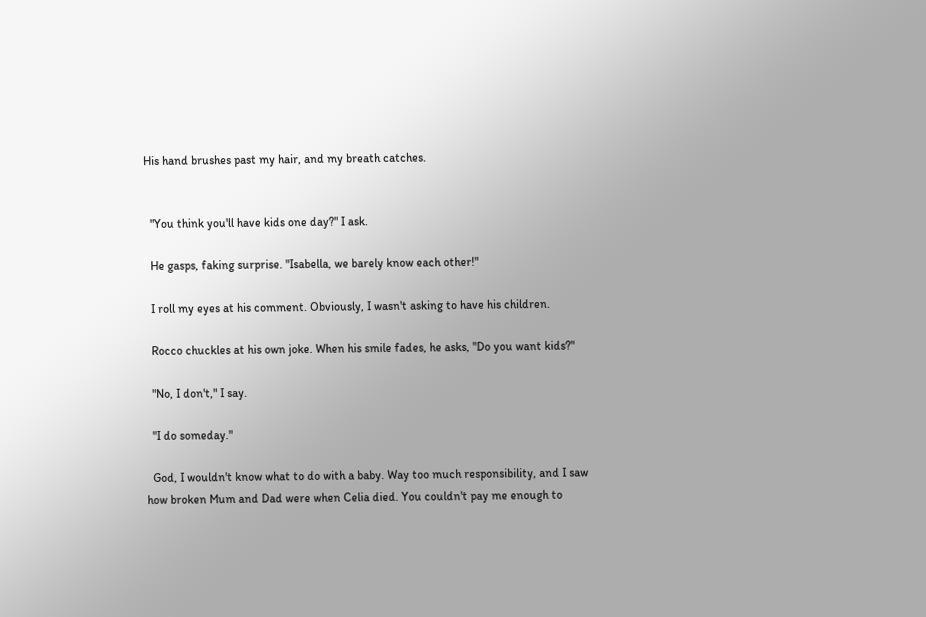His hand brushes past my hair, and my breath catches.


  "You think you'll have kids one day?" I ask.

  He gasps, faking surprise. "Isabella, we barely know each other!"

  I roll my eyes at his comment. Obviously, I wasn't asking to have his children.

  Rocco chuckles at his own joke. When his smile fades, he asks, "Do you want kids?"

  "No, I don't," I say.

  "I do someday."

  God, I wouldn't know what to do with a baby. Way too much responsibility, and I saw how broken Mum and Dad were when Celia died. You couldn't pay me enough to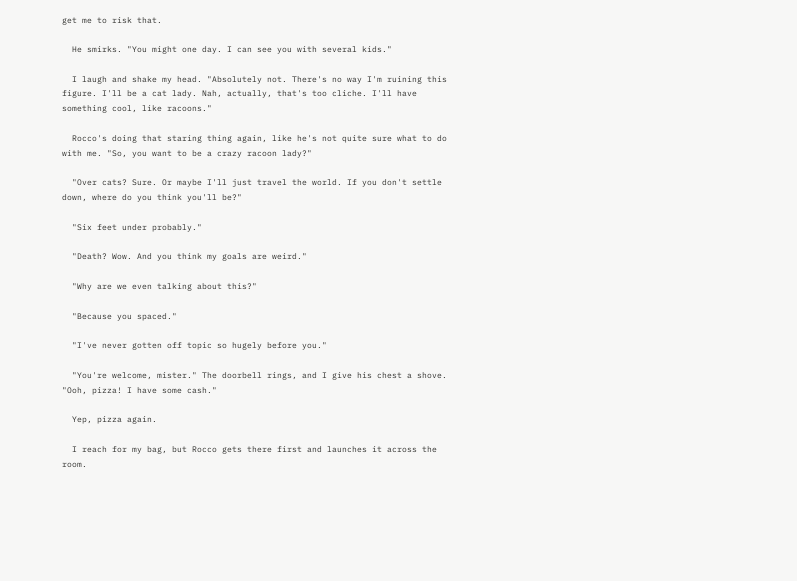get me to risk that.

  He smirks. "You might one day. I can see you with several kids."

  I laugh and shake my head. "Absolutely not. There's no way I'm ruining this figure. I'll be a cat lady. Nah, actually, that's too cliche. I'll have something cool, like racoons."

  Rocco's doing that staring thing again, like he's not quite sure what to do with me. "So, you want to be a crazy racoon lady?"

  "Over cats? Sure. Or maybe I'll just travel the world. If you don't settle down, where do you think you'll be?"

  "Six feet under probably."

  "Death? Wow. And you think my goals are weird."

  "Why are we even talking about this?"

  "Because you spaced."

  "I've never gotten off topic so hugely before you."

  "You're welcome, mister." The doorbell rings, and I give his chest a shove. "Ooh, pizza! I have some cash."

  Yep, pizza again.

  I reach for my bag, but Rocco gets there first and launches it across the room.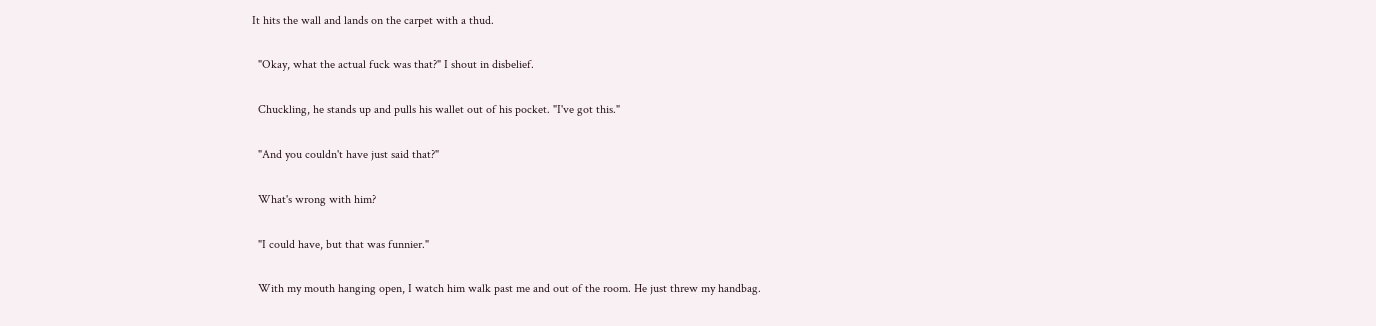It hits the wall and lands on the carpet with a thud.

  "Okay, what the actual fuck was that?" I shout in disbelief.

  Chuckling, he stands up and pulls his wallet out of his pocket. "I've got this."

  "And you couldn't have just said that?"

  What's wrong with him?

  "I could have, but that was funnier."

  With my mouth hanging open, I watch him walk past me and out of the room. He just threw my handbag.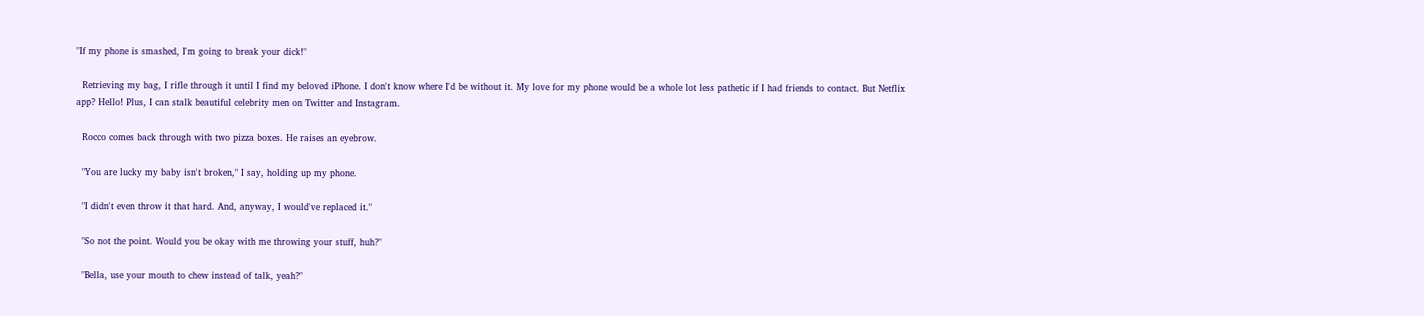"If my phone is smashed, I'm going to break your dick!"

  Retrieving my bag, I rifle through it until I find my beloved iPhone. I don't know where I'd be without it. My love for my phone would be a whole lot less pathetic if I had friends to contact. But Netflix app? Hello! Plus, I can stalk beautiful celebrity men on Twitter and Instagram.

  Rocco comes back through with two pizza boxes. He raises an eyebrow.

  "You are lucky my baby isn't broken," I say, holding up my phone.

  "I didn't even throw it that hard. And, anyway, I would've replaced it."

  "So not the point. Would you be okay with me throwing your stuff, huh?"

  "Bella, use your mouth to chew instead of talk, yeah?"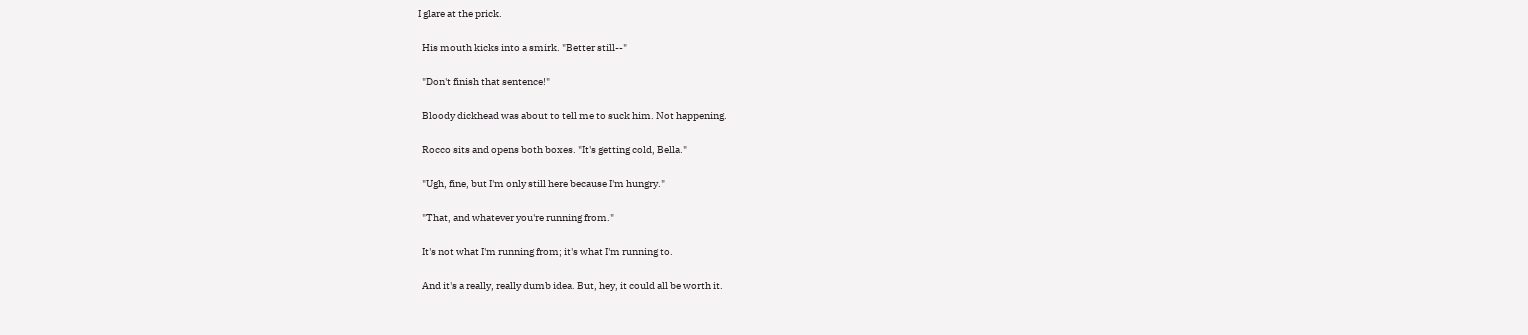I glare at the prick.

  His mouth kicks into a smirk. "Better still--"

  "Don't finish that sentence!"

  Bloody dickhead was about to tell me to suck him. Not happening.

  Rocco sits and opens both boxes. "It's getting cold, Bella."

  "Ugh, fine, but I'm only still here because I'm hungry."

  "That, and whatever you're running from."

  It's not what I'm running from; it's what I'm running to.

  And it's a really, really dumb idea. But, hey, it could all be worth it.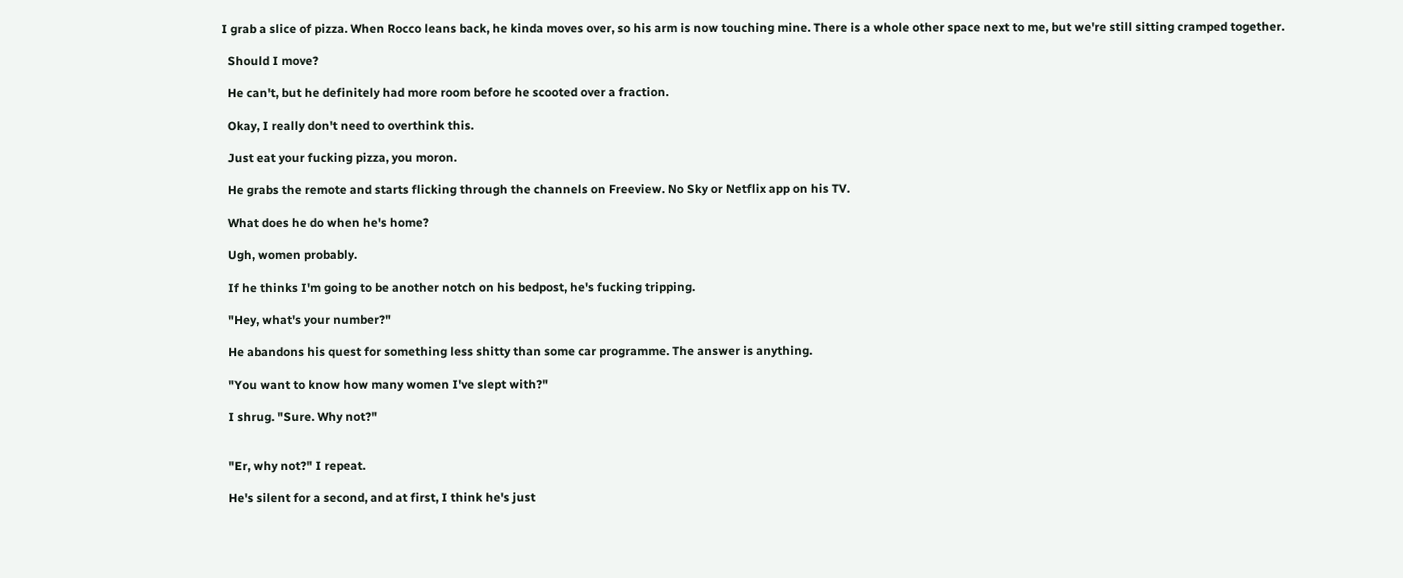I grab a slice of pizza. When Rocco leans back, he kinda moves over, so his arm is now touching mine. There is a whole other space next to me, but we're still sitting cramped together.

  Should I move?

  He can't, but he definitely had more room before he scooted over a fraction.

  Okay, I really don't need to overthink this.

  Just eat your fucking pizza, you moron.

  He grabs the remote and starts flicking through the channels on Freeview. No Sky or Netflix app on his TV.

  What does he do when he's home?

  Ugh, women probably.

  If he thinks I'm going to be another notch on his bedpost, he's fucking tripping.

  "Hey, what's your number?"

  He abandons his quest for something less shitty than some car programme. The answer is anything.

  "You want to know how many women I've slept with?"

  I shrug. "Sure. Why not?"


  "Er, why not?" I repeat.

  He's silent for a second, and at first, I think he's just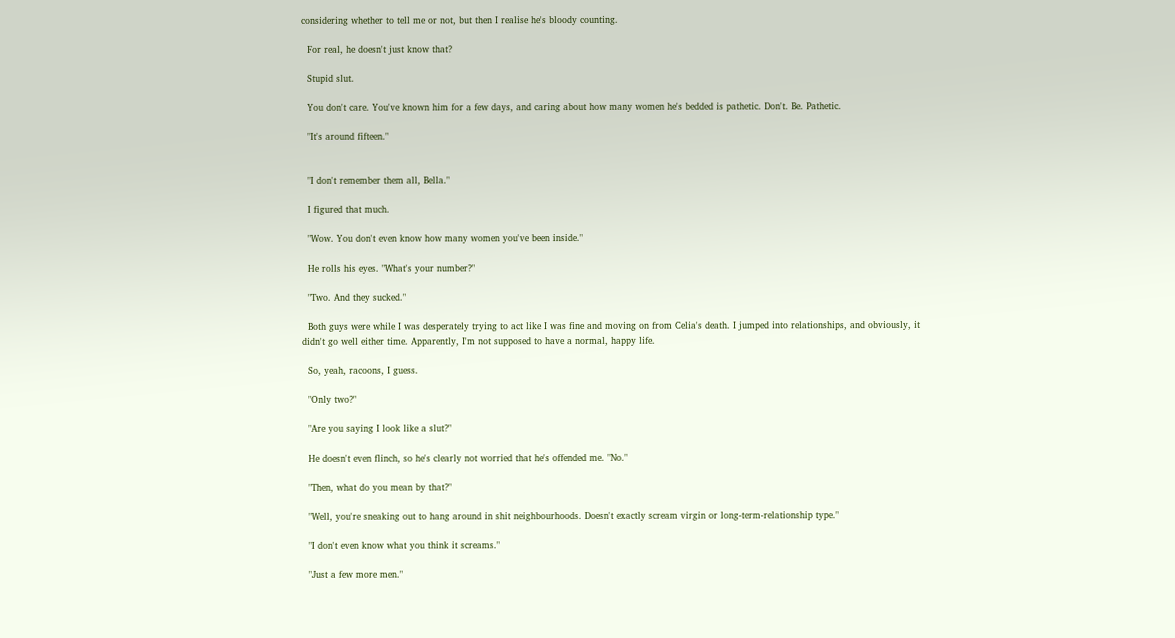considering whether to tell me or not, but then I realise he's bloody counting.

  For real, he doesn't just know that?

  Stupid slut.

  You don't care. You've known him for a few days, and caring about how many women he's bedded is pathetic. Don't. Be. Pathetic.

  "It's around fifteen."


  "I don't remember them all, Bella."

  I figured that much.

  "Wow. You don't even know how many women you've been inside."

  He rolls his eyes. "What's your number?"

  "Two. And they sucked."

  Both guys were while I was desperately trying to act like I was fine and moving on from Celia's death. I jumped into relationships, and obviously, it didn't go well either time. Apparently, I'm not supposed to have a normal, happy life.

  So, yeah, racoons, I guess.

  "Only two?"

  "Are you saying I look like a slut?"

  He doesn't even flinch, so he's clearly not worried that he's offended me. "No."

  "Then, what do you mean by that?"

  "Well, you're sneaking out to hang around in shit neighbourhoods. Doesn't exactly scream virgin or long-term-relationship type."

  "I don't even know what you think it screams."

  "Just a few more men."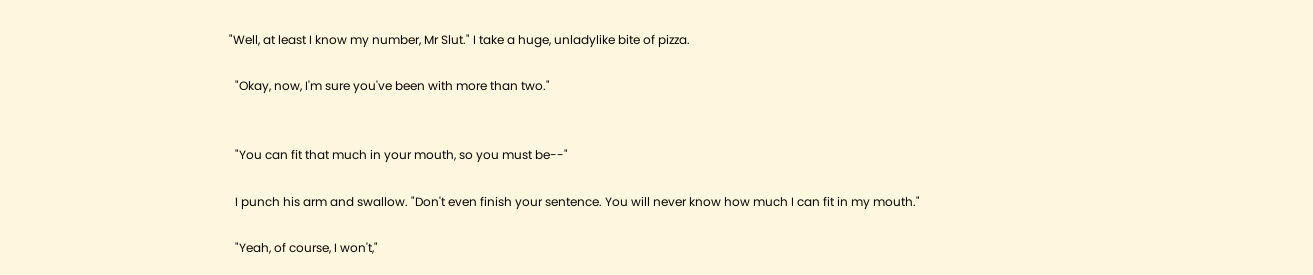"Well, at least I know my number, Mr Slut." I take a huge, unladylike bite of pizza.

  "Okay, now, I'm sure you've been with more than two."


  "You can fit that much in your mouth, so you must be--"

  I punch his arm and swallow. "Don't even finish your sentence. You will never know how much I can fit in my mouth."

  "Yeah, of course, I won't,"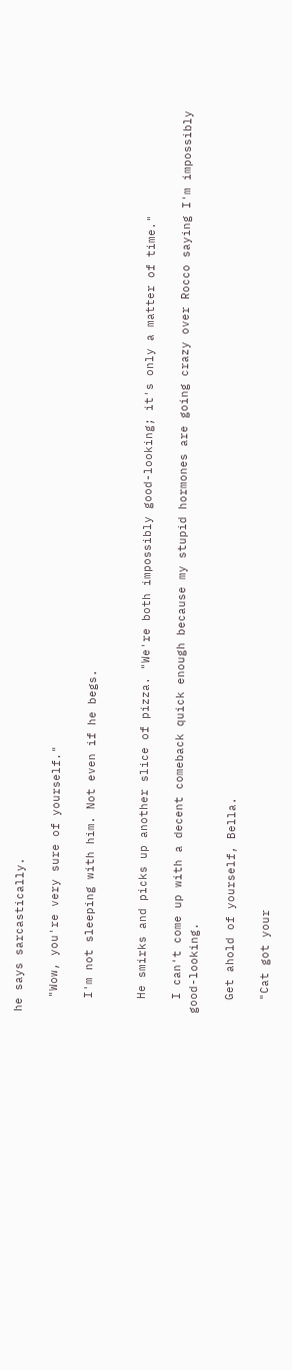he says sarcastically.

  "Wow, you're very sure of yourself."

  I'm not sleeping with him. Not even if he begs.


  He smirks and picks up another slice of pizza. "We're both impossibly good-looking; it's only a matter of time."

  I can't come up with a decent comeback quick enough because my stupid hormones are going crazy over Rocco saying I'm impossibly good-looking.

  Get ahold of yourself, Bella.

  "Cat got your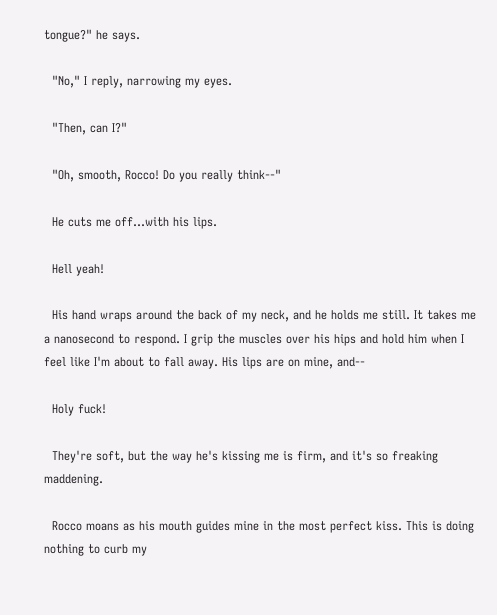tongue?" he says.

  "No," I reply, narrowing my eyes.

  "Then, can I?"

  "Oh, smooth, Rocco! Do you really think--"

  He cuts me off...with his lips.

  Hell yeah!

  His hand wraps around the back of my neck, and he holds me still. It takes me a nanosecond to respond. I grip the muscles over his hips and hold him when I feel like I'm about to fall away. His lips are on mine, and--

  Holy fuck!

  They're soft, but the way he's kissing me is firm, and it's so freaking maddening.

  Rocco moans as his mouth guides mine in the most perfect kiss. This is doing nothing to curb my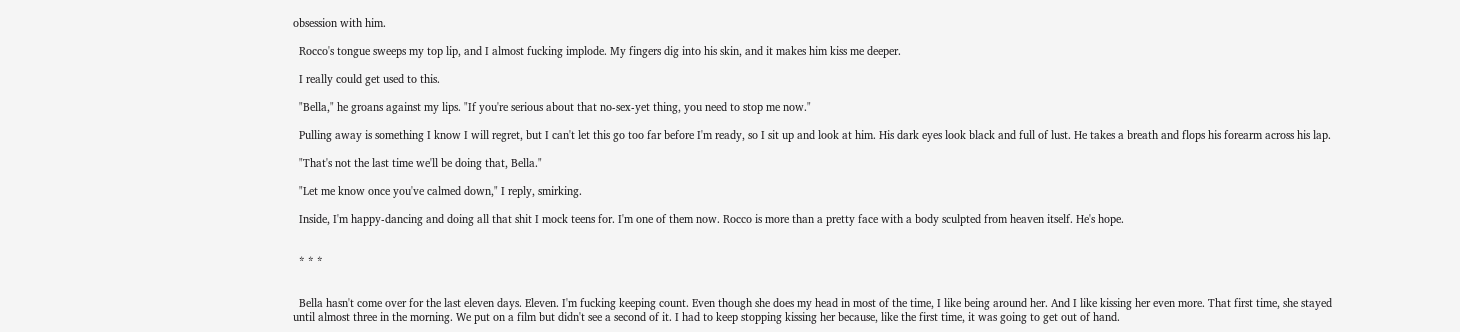obsession with him.

  Rocco's tongue sweeps my top lip, and I almost fucking implode. My fingers dig into his skin, and it makes him kiss me deeper.

  I really could get used to this.

  "Bella," he groans against my lips. "If you're serious about that no-sex-yet thing, you need to stop me now."

  Pulling away is something I know I will regret, but I can't let this go too far before I'm ready, so I sit up and look at him. His dark eyes look black and full of lust. He takes a breath and flops his forearm across his lap.

  "That's not the last time we'll be doing that, Bella."

  "Let me know once you've calmed down," I reply, smirking.

  Inside, I'm happy-dancing and doing all that shit I mock teens for. I'm one of them now. Rocco is more than a pretty face with a body sculpted from heaven itself. He's hope.


  * * *


  Bella hasn't come over for the last eleven days. Eleven. I'm fucking keeping count. Even though she does my head in most of the time, I like being around her. And I like kissing her even more. That first time, she stayed until almost three in the morning. We put on a film but didn't see a second of it. I had to keep stopping kissing her because, like the first time, it was going to get out of hand.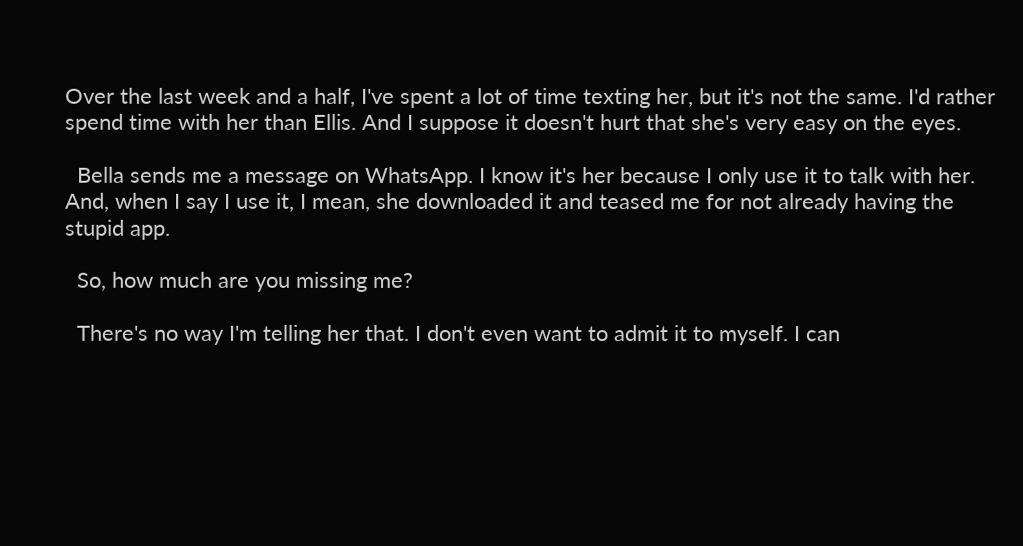Over the last week and a half, I've spent a lot of time texting her, but it's not the same. I'd rather spend time with her than Ellis. And I suppose it doesn't hurt that she's very easy on the eyes.

  Bella sends me a message on WhatsApp. I know it's her because I only use it to talk with her. And, when I say I use it, I mean, she downloaded it and teased me for not already having the stupid app.

  So, how much are you missing me?

  There's no way I'm telling her that. I don't even want to admit it to myself. I can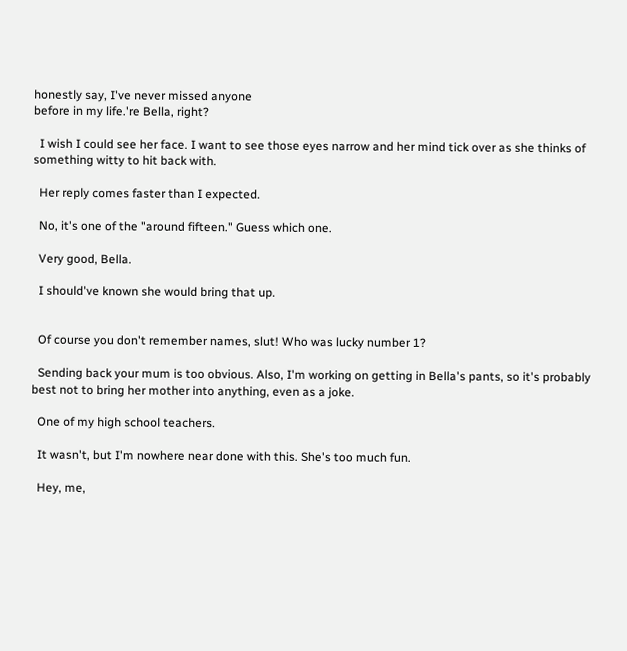honestly say, I've never missed anyone
before in my life.'re Bella, right?

  I wish I could see her face. I want to see those eyes narrow and her mind tick over as she thinks of something witty to hit back with.

  Her reply comes faster than I expected.

  No, it's one of the "around fifteen." Guess which one.

  Very good, Bella.

  I should've known she would bring that up.


  Of course you don't remember names, slut! Who was lucky number 1?

  Sending back your mum is too obvious. Also, I'm working on getting in Bella's pants, so it's probably best not to bring her mother into anything, even as a joke.

  One of my high school teachers.

  It wasn't, but I'm nowhere near done with this. She's too much fun.

  Hey, me,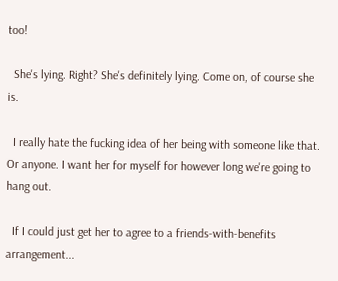too!

  She's lying. Right? She's definitely lying. Come on, of course she is.

  I really hate the fucking idea of her being with someone like that. Or anyone. I want her for myself for however long we're going to hang out.

  If I could just get her to agree to a friends-with-benefits arrangement...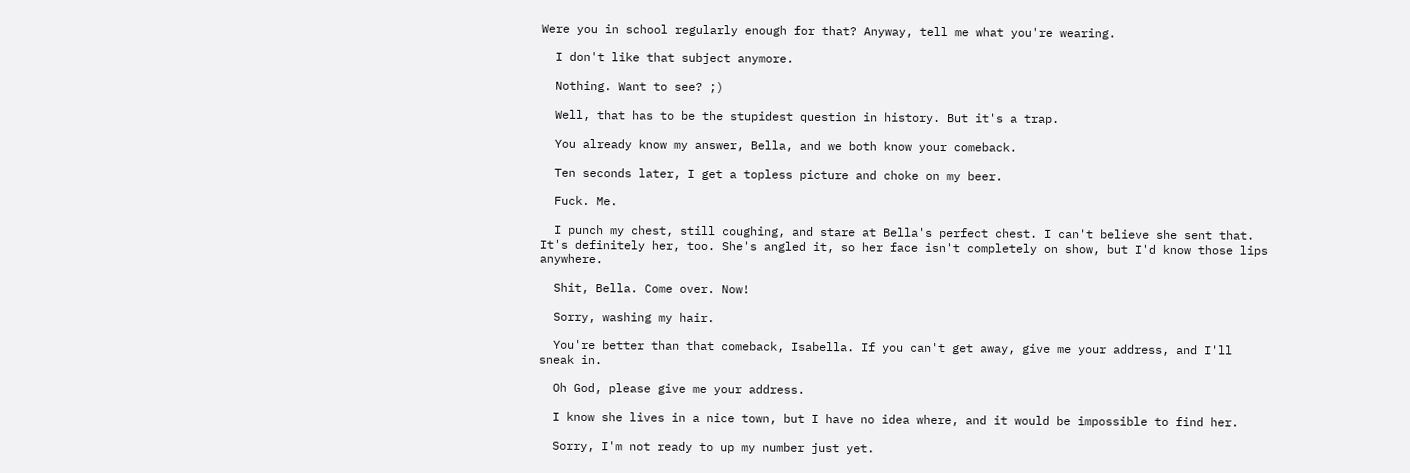Were you in school regularly enough for that? Anyway, tell me what you're wearing.

  I don't like that subject anymore.

  Nothing. Want to see? ;)

  Well, that has to be the stupidest question in history. But it's a trap.

  You already know my answer, Bella, and we both know your comeback.

  Ten seconds later, I get a topless picture and choke on my beer.

  Fuck. Me.

  I punch my chest, still coughing, and stare at Bella's perfect chest. I can't believe she sent that. It's definitely her, too. She's angled it, so her face isn't completely on show, but I'd know those lips anywhere.

  Shit, Bella. Come over. Now!

  Sorry, washing my hair.

  You're better than that comeback, Isabella. If you can't get away, give me your address, and I'll sneak in.

  Oh God, please give me your address.

  I know she lives in a nice town, but I have no idea where, and it would be impossible to find her.

  Sorry, I'm not ready to up my number just yet.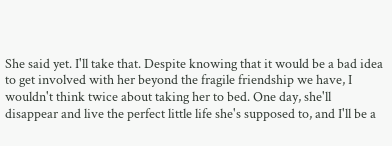She said yet. I'll take that. Despite knowing that it would be a bad idea to get involved with her beyond the fragile friendship we have, I wouldn't think twice about taking her to bed. One day, she'll disappear and live the perfect little life she's supposed to, and I'll be a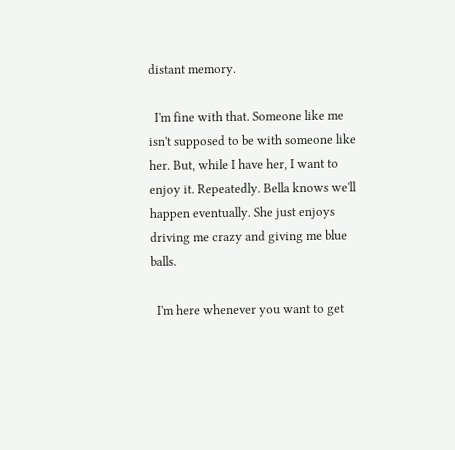distant memory.

  I'm fine with that. Someone like me isn't supposed to be with someone like her. But, while I have her, I want to enjoy it. Repeatedly. Bella knows we'll happen eventually. She just enjoys driving me crazy and giving me blue balls.

  I'm here whenever you want to get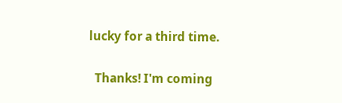lucky for a third time.

  Thanks! I'm coming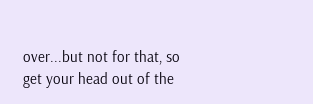over...but not for that, so get your head out of the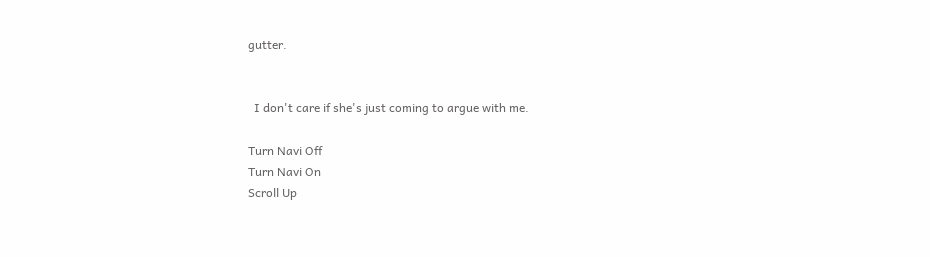gutter.


  I don't care if she's just coming to argue with me.

Turn Navi Off
Turn Navi On
Scroll Up